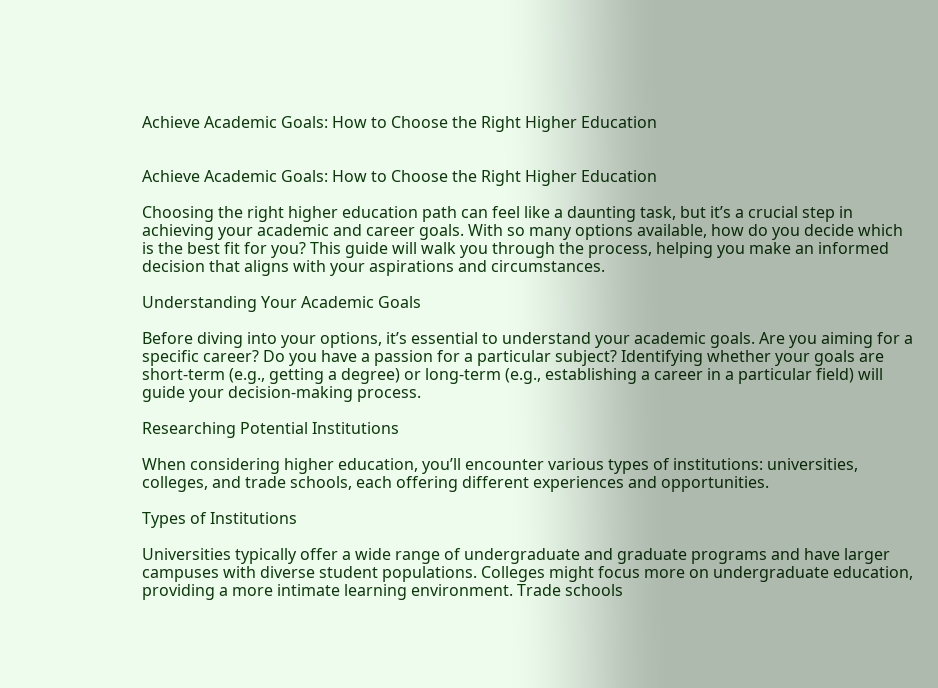Achieve Academic Goals: How to Choose the Right Higher Education


Achieve Academic Goals: How to Choose the Right Higher Education

Choosing the right higher education path can feel like a daunting task, but it’s a crucial step in achieving your academic and career goals. With so many options available, how do you decide which is the best fit for you? This guide will walk you through the process, helping you make an informed decision that aligns with your aspirations and circumstances.

Understanding Your Academic Goals

Before diving into your options, it’s essential to understand your academic goals. Are you aiming for a specific career? Do you have a passion for a particular subject? Identifying whether your goals are short-term (e.g., getting a degree) or long-term (e.g., establishing a career in a particular field) will guide your decision-making process.

Researching Potential Institutions

When considering higher education, you’ll encounter various types of institutions: universities, colleges, and trade schools, each offering different experiences and opportunities.

Types of Institutions

Universities typically offer a wide range of undergraduate and graduate programs and have larger campuses with diverse student populations. Colleges might focus more on undergraduate education, providing a more intimate learning environment. Trade schools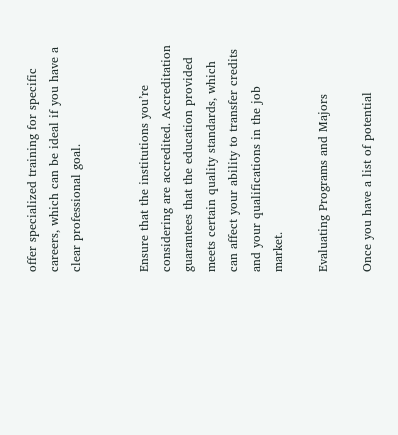offer specialized training for specific careers, which can be ideal if you have a clear professional goal.


Ensure that the institutions you’re considering are accredited. Accreditation guarantees that the education provided meets certain quality standards, which can affect your ability to transfer credits and your qualifications in the job market.

Evaluating Programs and Majors

Once you have a list of potential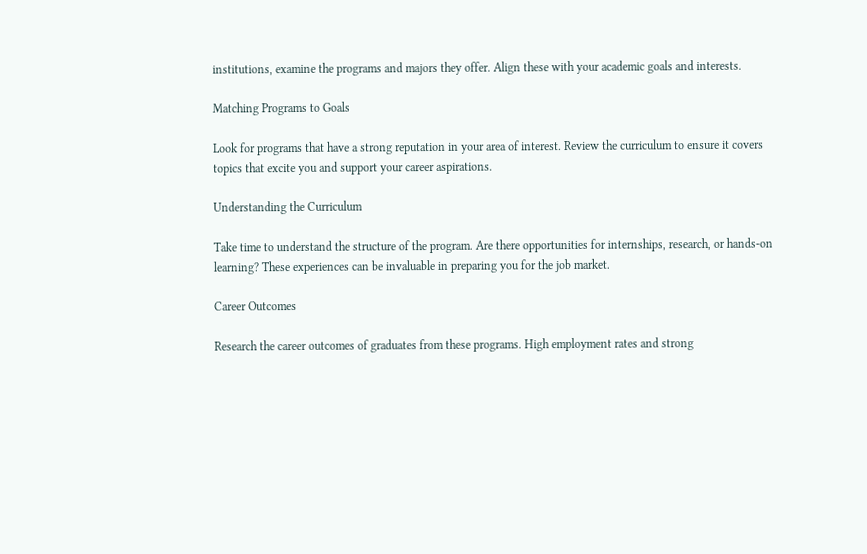institutions, examine the programs and majors they offer. Align these with your academic goals and interests.

Matching Programs to Goals

Look for programs that have a strong reputation in your area of interest. Review the curriculum to ensure it covers topics that excite you and support your career aspirations.

Understanding the Curriculum

Take time to understand the structure of the program. Are there opportunities for internships, research, or hands-on learning? These experiences can be invaluable in preparing you for the job market.

Career Outcomes

Research the career outcomes of graduates from these programs. High employment rates and strong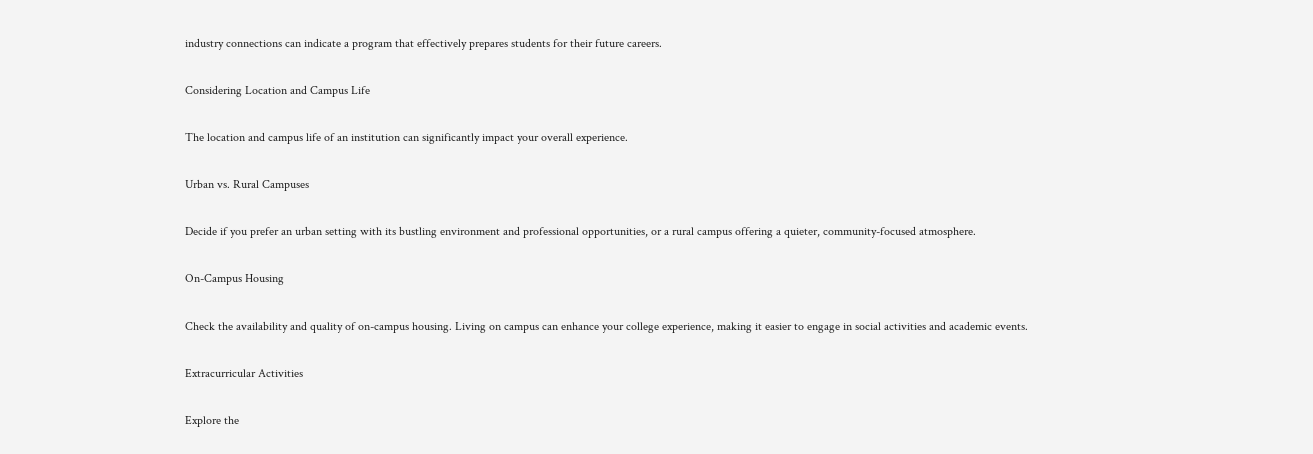industry connections can indicate a program that effectively prepares students for their future careers.

Considering Location and Campus Life

The location and campus life of an institution can significantly impact your overall experience.

Urban vs. Rural Campuses

Decide if you prefer an urban setting with its bustling environment and professional opportunities, or a rural campus offering a quieter, community-focused atmosphere.

On-Campus Housing

Check the availability and quality of on-campus housing. Living on campus can enhance your college experience, making it easier to engage in social activities and academic events.

Extracurricular Activities

Explore the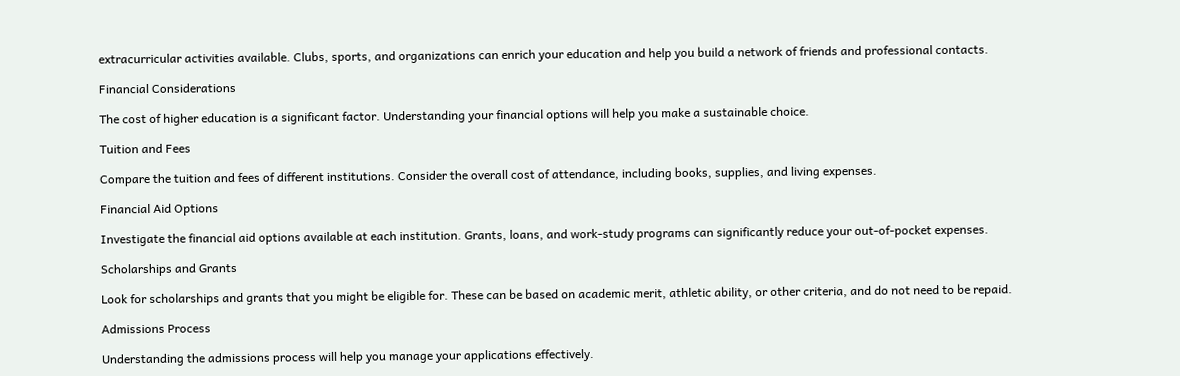extracurricular activities available. Clubs, sports, and organizations can enrich your education and help you build a network of friends and professional contacts.

Financial Considerations

The cost of higher education is a significant factor. Understanding your financial options will help you make a sustainable choice.

Tuition and Fees

Compare the tuition and fees of different institutions. Consider the overall cost of attendance, including books, supplies, and living expenses.

Financial Aid Options

Investigate the financial aid options available at each institution. Grants, loans, and work-study programs can significantly reduce your out-of-pocket expenses.

Scholarships and Grants

Look for scholarships and grants that you might be eligible for. These can be based on academic merit, athletic ability, or other criteria, and do not need to be repaid.

Admissions Process

Understanding the admissions process will help you manage your applications effectively.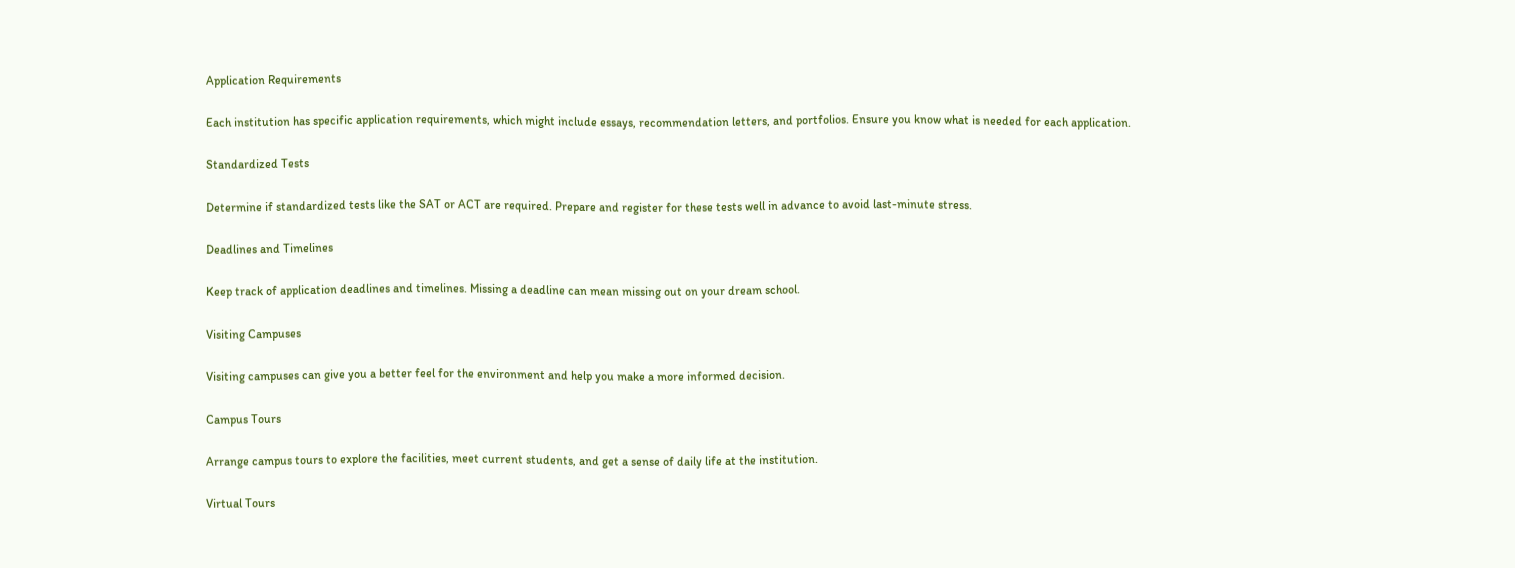Application Requirements

Each institution has specific application requirements, which might include essays, recommendation letters, and portfolios. Ensure you know what is needed for each application.

Standardized Tests

Determine if standardized tests like the SAT or ACT are required. Prepare and register for these tests well in advance to avoid last-minute stress.

Deadlines and Timelines

Keep track of application deadlines and timelines. Missing a deadline can mean missing out on your dream school.

Visiting Campuses

Visiting campuses can give you a better feel for the environment and help you make a more informed decision.

Campus Tours

Arrange campus tours to explore the facilities, meet current students, and get a sense of daily life at the institution.

Virtual Tours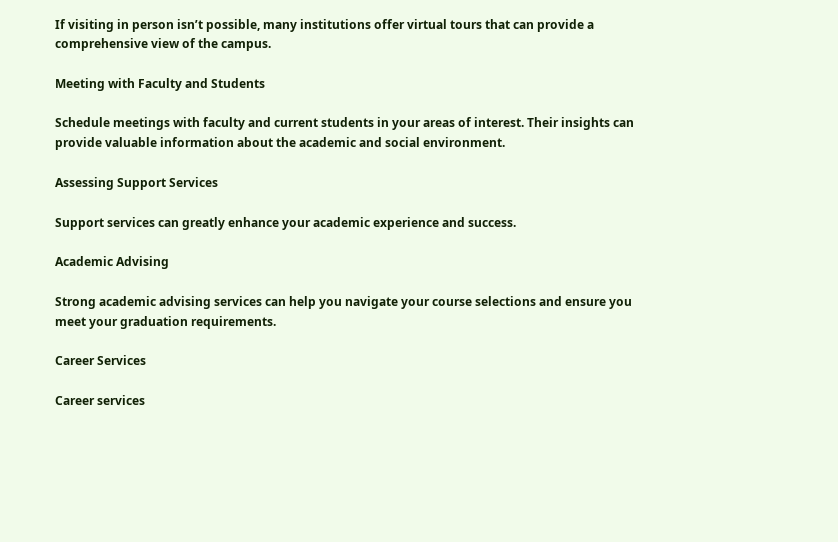If visiting in person isn’t possible, many institutions offer virtual tours that can provide a comprehensive view of the campus.

Meeting with Faculty and Students

Schedule meetings with faculty and current students in your areas of interest. Their insights can provide valuable information about the academic and social environment.

Assessing Support Services

Support services can greatly enhance your academic experience and success.

Academic Advising

Strong academic advising services can help you navigate your course selections and ensure you meet your graduation requirements.

Career Services

Career services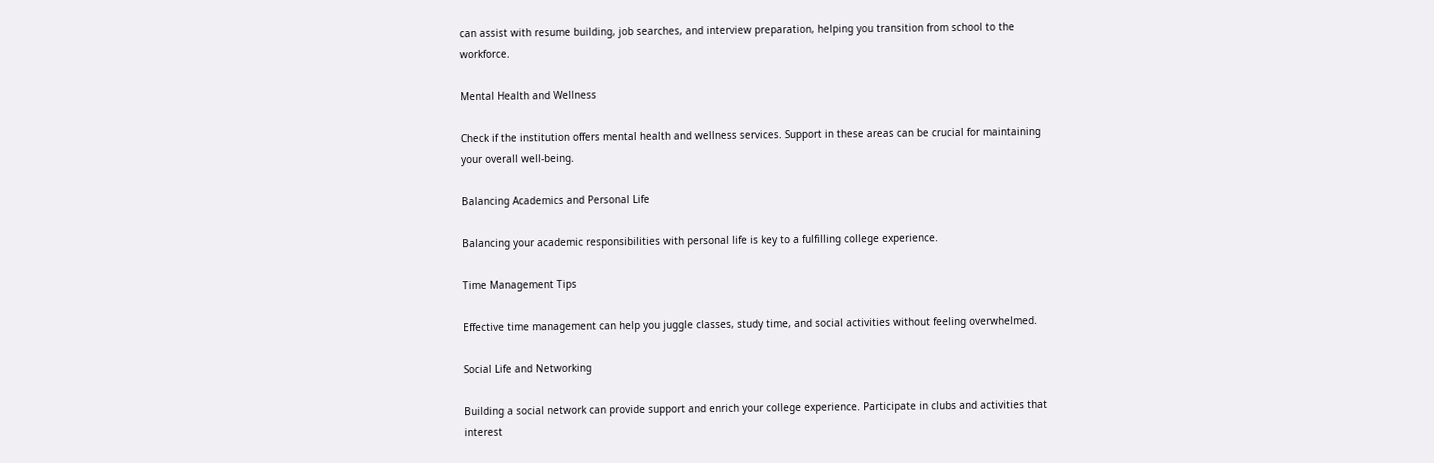can assist with resume building, job searches, and interview preparation, helping you transition from school to the workforce.

Mental Health and Wellness

Check if the institution offers mental health and wellness services. Support in these areas can be crucial for maintaining your overall well-being.

Balancing Academics and Personal Life

Balancing your academic responsibilities with personal life is key to a fulfilling college experience.

Time Management Tips

Effective time management can help you juggle classes, study time, and social activities without feeling overwhelmed.

Social Life and Networking

Building a social network can provide support and enrich your college experience. Participate in clubs and activities that interest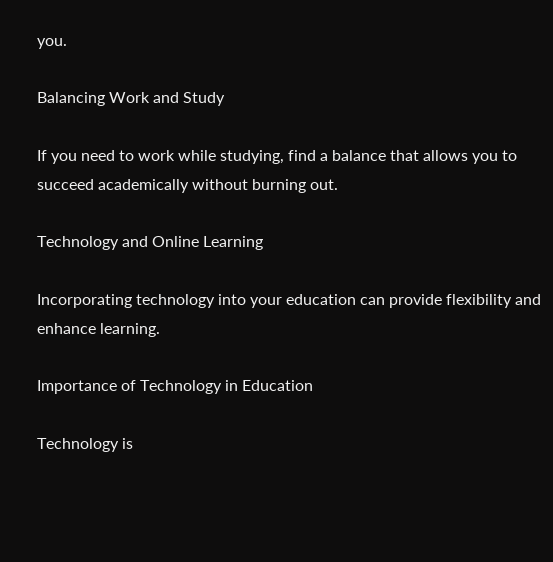you.

Balancing Work and Study

If you need to work while studying, find a balance that allows you to succeed academically without burning out.

Technology and Online Learning

Incorporating technology into your education can provide flexibility and enhance learning.

Importance of Technology in Education

Technology is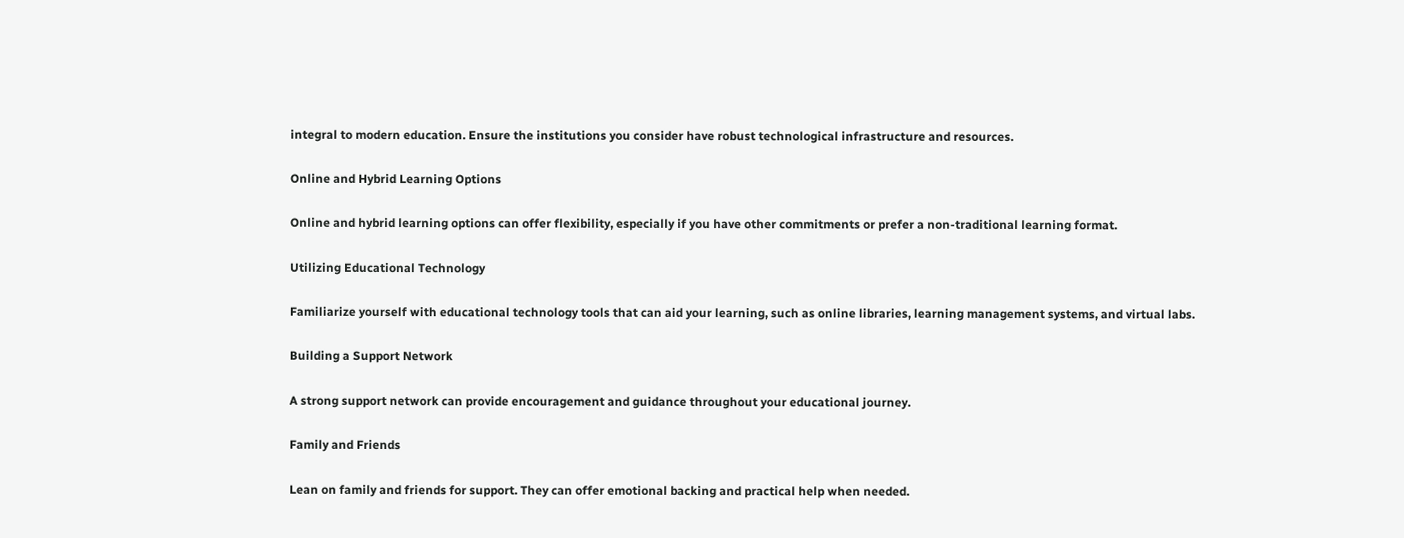integral to modern education. Ensure the institutions you consider have robust technological infrastructure and resources.

Online and Hybrid Learning Options

Online and hybrid learning options can offer flexibility, especially if you have other commitments or prefer a non-traditional learning format.

Utilizing Educational Technology

Familiarize yourself with educational technology tools that can aid your learning, such as online libraries, learning management systems, and virtual labs.

Building a Support Network

A strong support network can provide encouragement and guidance throughout your educational journey.

Family and Friends

Lean on family and friends for support. They can offer emotional backing and practical help when needed.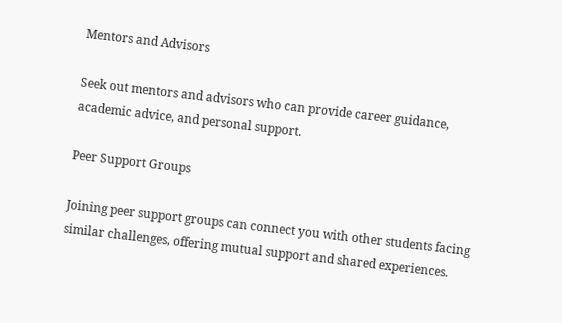Mentors and Advisors

Seek out mentors and advisors who can provide career guidance, academic advice, and personal support.

Peer Support Groups

Joining peer support groups can connect you with other students facing similar challenges, offering mutual support and shared experiences.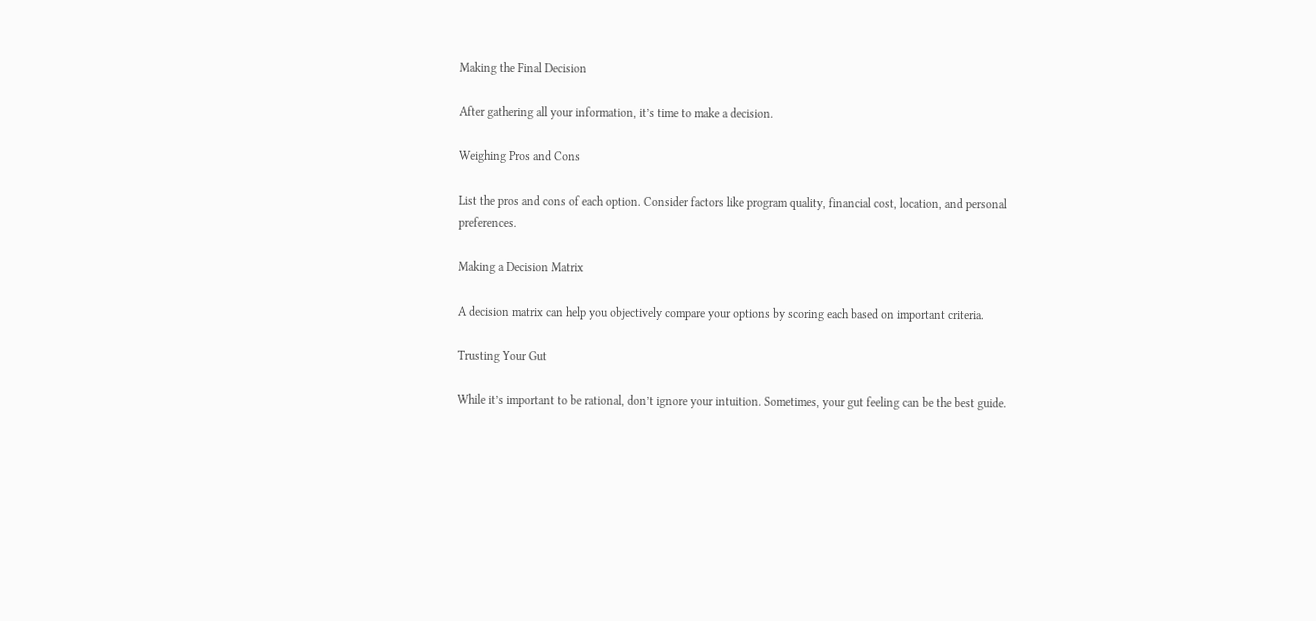Making the Final Decision

After gathering all your information, it’s time to make a decision.

Weighing Pros and Cons

List the pros and cons of each option. Consider factors like program quality, financial cost, location, and personal preferences.

Making a Decision Matrix

A decision matrix can help you objectively compare your options by scoring each based on important criteria.

Trusting Your Gut

While it’s important to be rational, don’t ignore your intuition. Sometimes, your gut feeling can be the best guide.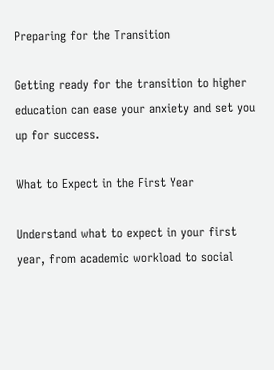Preparing for the Transition

Getting ready for the transition to higher education can ease your anxiety and set you up for success.

What to Expect in the First Year

Understand what to expect in your first year, from academic workload to social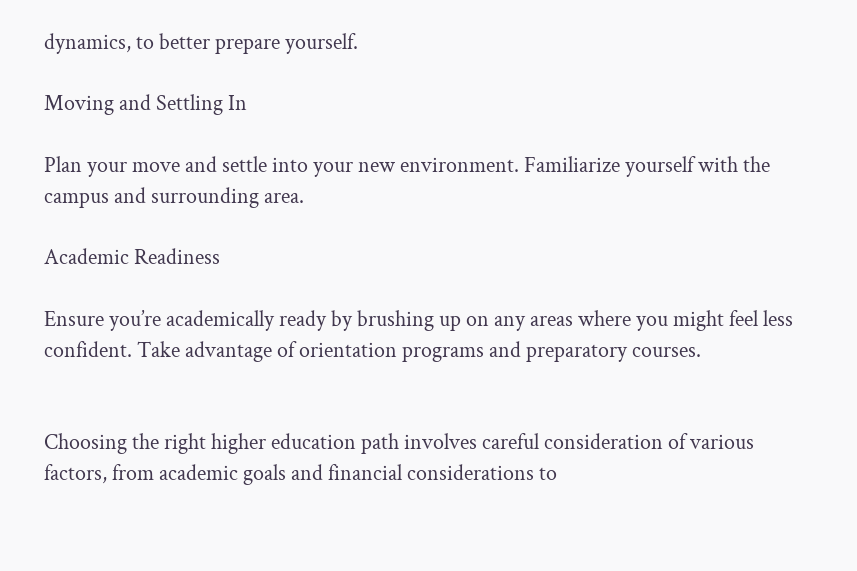dynamics, to better prepare yourself.

Moving and Settling In

Plan your move and settle into your new environment. Familiarize yourself with the campus and surrounding area.

Academic Readiness

Ensure you’re academically ready by brushing up on any areas where you might feel less confident. Take advantage of orientation programs and preparatory courses.


Choosing the right higher education path involves careful consideration of various factors, from academic goals and financial considerations to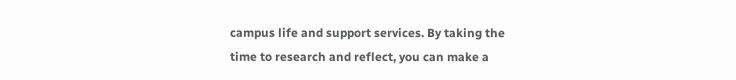campus life and support services. By taking the time to research and reflect, you can make a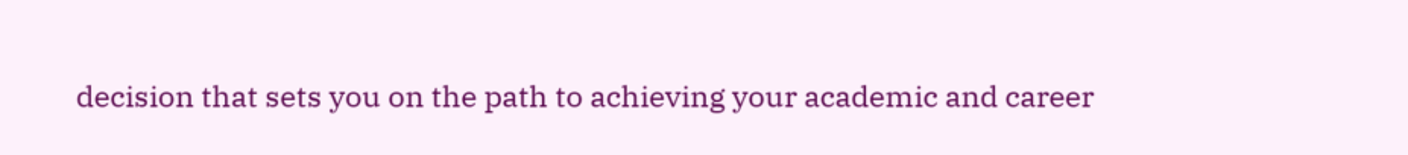decision that sets you on the path to achieving your academic and career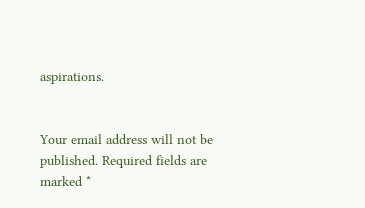aspirations.


Your email address will not be published. Required fields are marked *